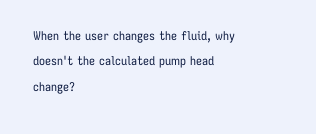When the user changes the fluid, why doesn't the calculated pump head change?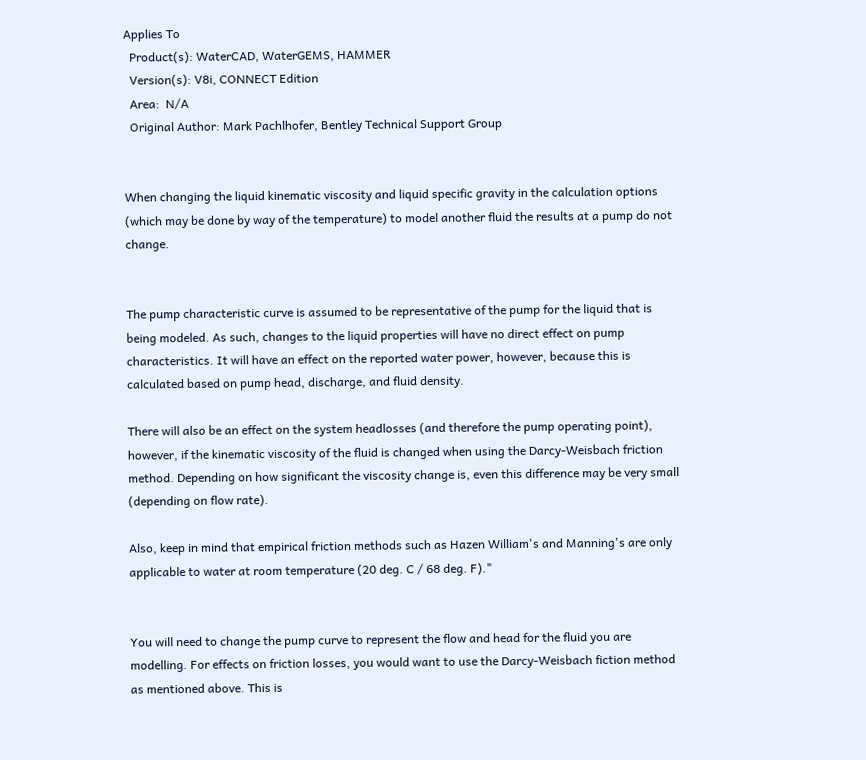Applies To
  Product(s): WaterCAD, WaterGEMS, HAMMER
  Version(s): V8i, CONNECT Edition
  Area:  N/A
  Original Author: Mark Pachlhofer, Bentley Technical Support Group


When changing the liquid kinematic viscosity and liquid specific gravity in the calculation options (which may be done by way of the temperature) to model another fluid the results at a pump do not change.


The pump characteristic curve is assumed to be representative of the pump for the liquid that is being modeled. As such, changes to the liquid properties will have no direct effect on pump characteristics. It will have an effect on the reported water power, however, because this is calculated based on pump head, discharge, and fluid density.

There will also be an effect on the system headlosses (and therefore the pump operating point), however, if the kinematic viscosity of the fluid is changed when using the Darcy-Weisbach friction method. Depending on how significant the viscosity change is, even this difference may be very small (depending on flow rate).

Also, keep in mind that empirical friction methods such as Hazen William's and Manning's are only applicable to water at room temperature (20 deg. C / 68 deg. F)."


You will need to change the pump curve to represent the flow and head for the fluid you are modelling. For effects on friction losses, you would want to use the Darcy-Weisbach fiction method as mentioned above. This is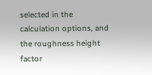selected in the calculation options, and the roughness height factor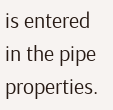is entered in the pipe properties.